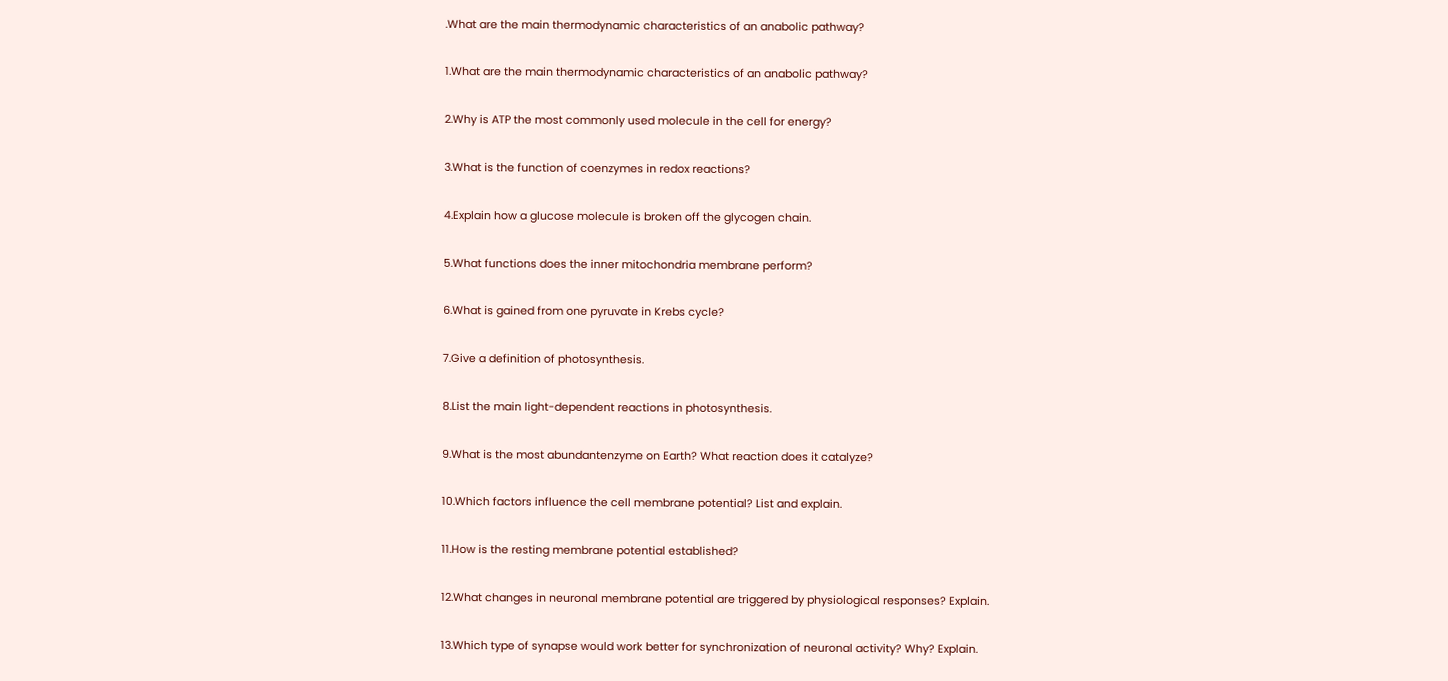.What are the main thermodynamic characteristics of an anabolic pathway?

1.What are the main thermodynamic characteristics of an anabolic pathway?

2.Why is ATP the most commonly used molecule in the cell for energy?

3.What is the function of coenzymes in redox reactions?

4.Explain how a glucose molecule is broken off the glycogen chain.

5.What functions does the inner mitochondria membrane perform?

6.What is gained from one pyruvate in Krebs cycle?

7.Give a definition of photosynthesis.

8.List the main light-dependent reactions in photosynthesis.

9.What is the most abundantenzyme on Earth? What reaction does it catalyze?

10.Which factors influence the cell membrane potential? List and explain.

11.How is the resting membrane potential established?

12.What changes in neuronal membrane potential are triggered by physiological responses? Explain.

13.Which type of synapse would work better for synchronization of neuronal activity? Why? Explain.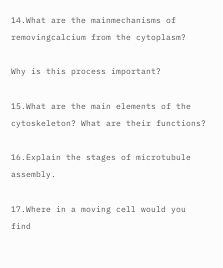14.What are the mainmechanisms of removingcalcium from the cytoplasm?

Why is this process important?

15.What are the main elements of the cytoskeleton? What are their functions?

16.Explain the stages of microtubule assembly.

17.Where in a moving cell would you find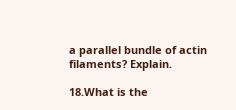a parallel bundle of actin filaments? Explain.

18.What is the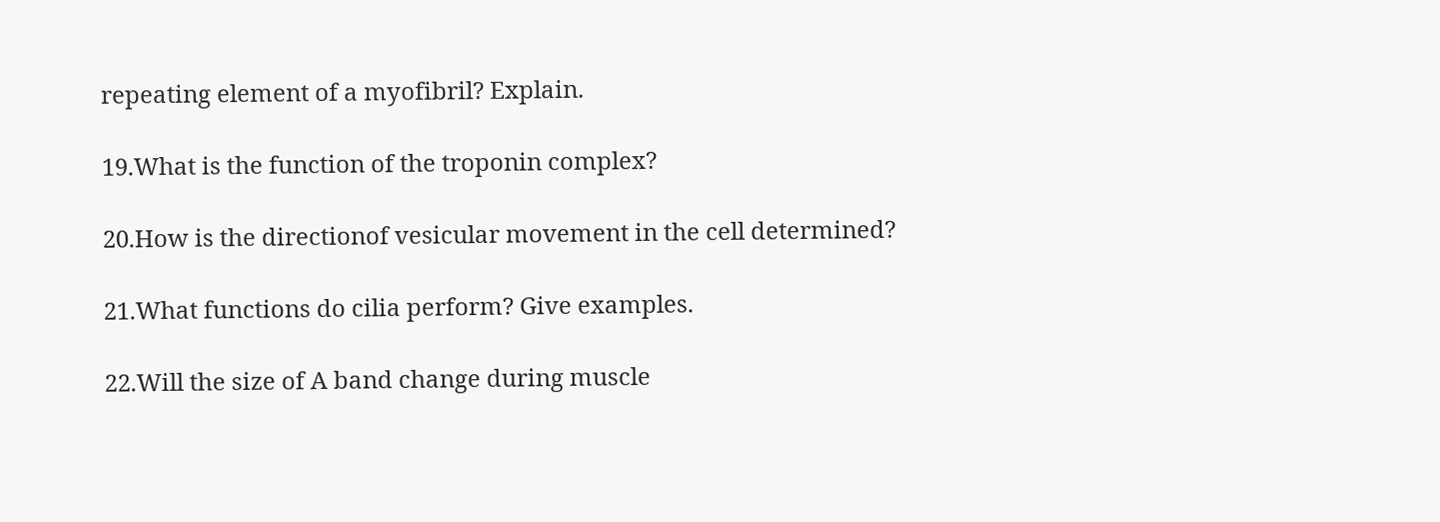repeating element of a myofibril? Explain.

19.What is the function of the troponin complex?

20.How is the directionof vesicular movement in the cell determined?

21.What functions do cilia perform? Give examples.

22.Will the size of A band change during muscle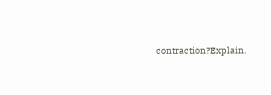contraction?Explain.